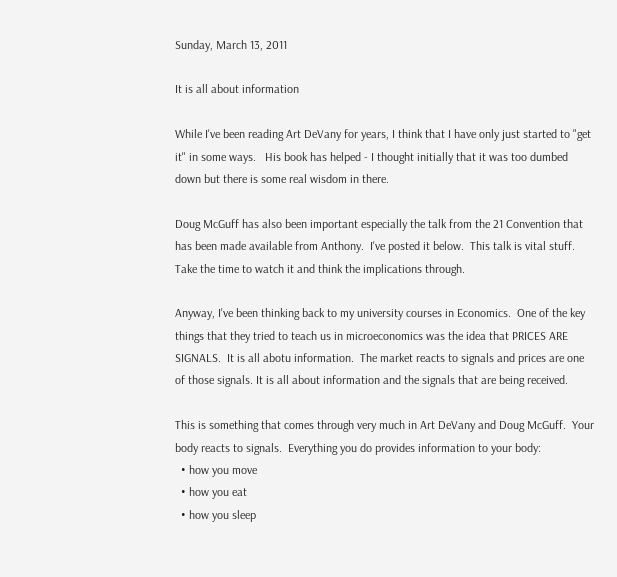Sunday, March 13, 2011

It is all about information

While I've been reading Art DeVany for years, I think that I have only just started to "get it" in some ways.   His book has helped - I thought initially that it was too dumbed down but there is some real wisdom in there.

Doug McGuff has also been important especially the talk from the 21 Convention that has been made available from Anthony.  I've posted it below.  This talk is vital stuff.  Take the time to watch it and think the implications through.

Anyway, I've been thinking back to my university courses in Economics.  One of the key things that they tried to teach us in microeconomics was the idea that PRICES ARE SIGNALS.  It is all abotu information.  The market reacts to signals and prices are one of those signals. It is all about information and the signals that are being received.

This is something that comes through very much in Art DeVany and Doug McGuff.  Your body reacts to signals.  Everything you do provides information to your body:
  • how you move
  • how you eat
  • how you sleep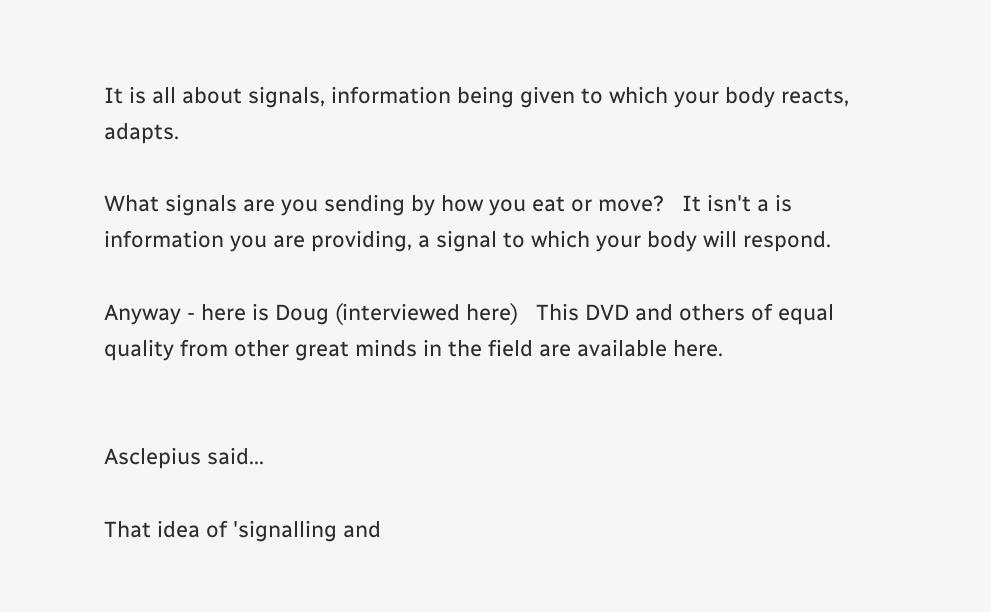It is all about signals, information being given to which your body reacts, adapts.

What signals are you sending by how you eat or move?   It isn't a is information you are providing, a signal to which your body will respond.

Anyway - here is Doug (interviewed here)   This DVD and others of equal quality from other great minds in the field are available here.


Asclepius said...

That idea of 'signalling and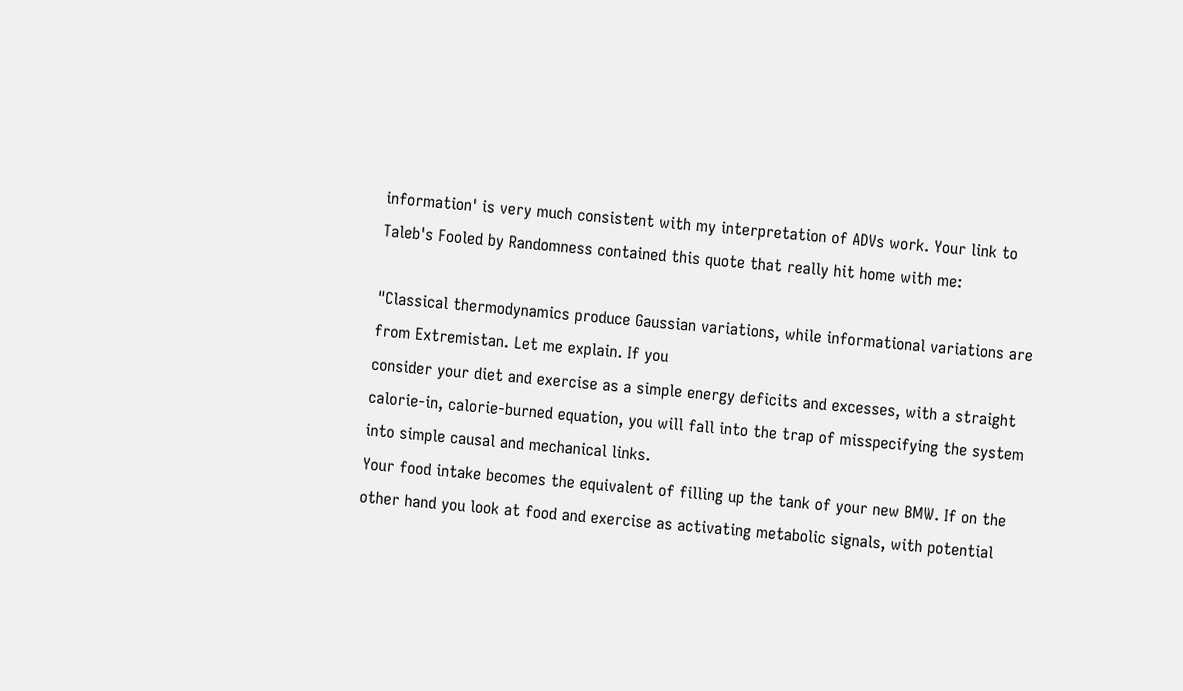information' is very much consistent with my interpretation of ADVs work. Your link to Taleb's Fooled by Randomness contained this quote that really hit home with me:

"Classical thermodynamics produce Gaussian variations, while informational variations are from Extremistan. Let me explain. If you
consider your diet and exercise as a simple energy deficits and excesses, with a straight calorie-in, calorie-burned equation, you will fall into the trap of misspecifying the system into simple causal and mechanical links.
Your food intake becomes the equivalent of filling up the tank of your new BMW. If on the other hand you look at food and exercise as activating metabolic signals, with potential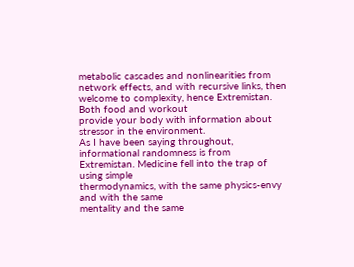metabolic cascades and nonlinearities from network effects, and with recursive links, then welcome to complexity, hence Extremistan. Both food and workout
provide your body with information about stressor in the environment.
As I have been saying throughout, informational randomness is from
Extremistan. Medicine fell into the trap of using simple
thermodynamics, with the same physics-envy and with the same
mentality and the same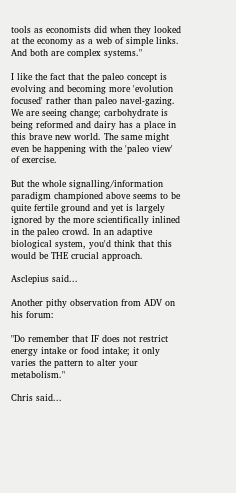tools as economists did when they looked at the economy as a web of simple links. And both are complex systems."

I like the fact that the paleo concept is evolving and becoming more 'evolution focused' rather than paleo navel-gazing. We are seeing change; carbohydrate is being reformed and dairy has a place in this brave new world. The same might even be happening with the 'paleo view' of exercise.

But the whole signalling/information paradigm championed above seems to be quite fertile ground and yet is largely ignored by the more scientifically inlined in the paleo crowd. In an adaptive biological system, you'd think that this would be THE crucial approach.

Asclepius said...

Another pithy observation from ADV on his forum:

"Do remember that IF does not restrict energy intake or food intake; it only varies the pattern to alter your metabolism."

Chris said...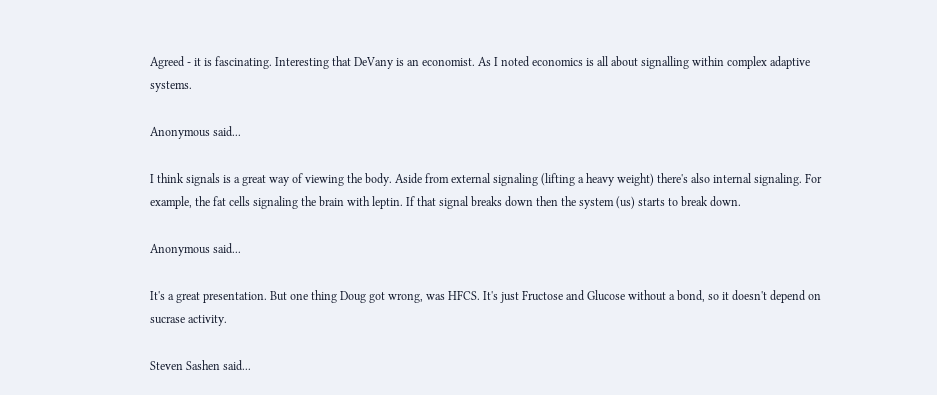Agreed - it is fascinating. Interesting that DeVany is an economist. As I noted economics is all about signalling within complex adaptive systems.

Anonymous said...

I think signals is a great way of viewing the body. Aside from external signaling (lifting a heavy weight) there's also internal signaling. For example, the fat cells signaling the brain with leptin. If that signal breaks down then the system (us) starts to break down.

Anonymous said...

It's a great presentation. But one thing Doug got wrong, was HFCS. It's just Fructose and Glucose without a bond, so it doesn't depend on sucrase activity.

Steven Sashen said...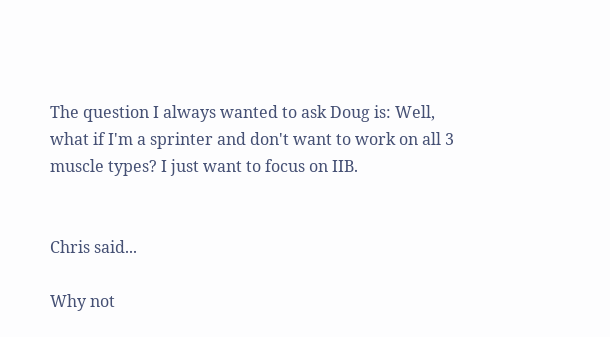The question I always wanted to ask Doug is: Well, what if I'm a sprinter and don't want to work on all 3 muscle types? I just want to focus on IIB.


Chris said...

Why not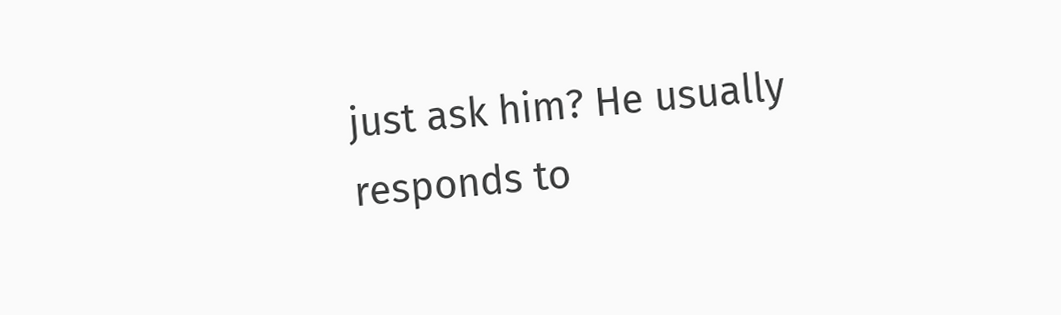just ask him? He usually responds to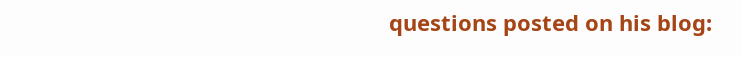questions posted on his blog: